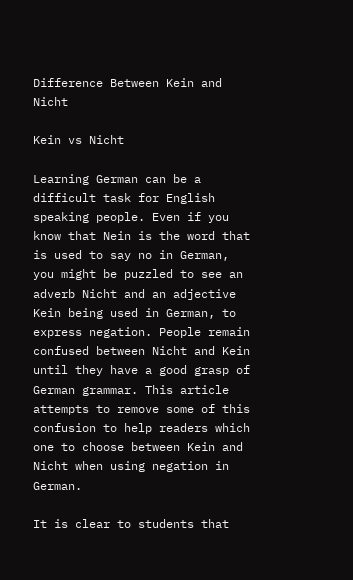Difference Between Kein and Nicht

Kein vs Nicht

Learning German can be a difficult task for English speaking people. Even if you know that Nein is the word that is used to say no in German, you might be puzzled to see an adverb Nicht and an adjective Kein being used in German, to express negation. People remain confused between Nicht and Kein until they have a good grasp of German grammar. This article attempts to remove some of this confusion to help readers which one to choose between Kein and Nicht when using negation in German.

It is clear to students that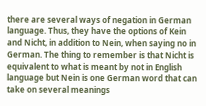there are several ways of negation in German language. Thus, they have the options of Kein and Nicht, in addition to Nein, when saying no in German. The thing to remember is that Nicht is equivalent to what is meant by not in English language but Nein is one German word that can take on several meanings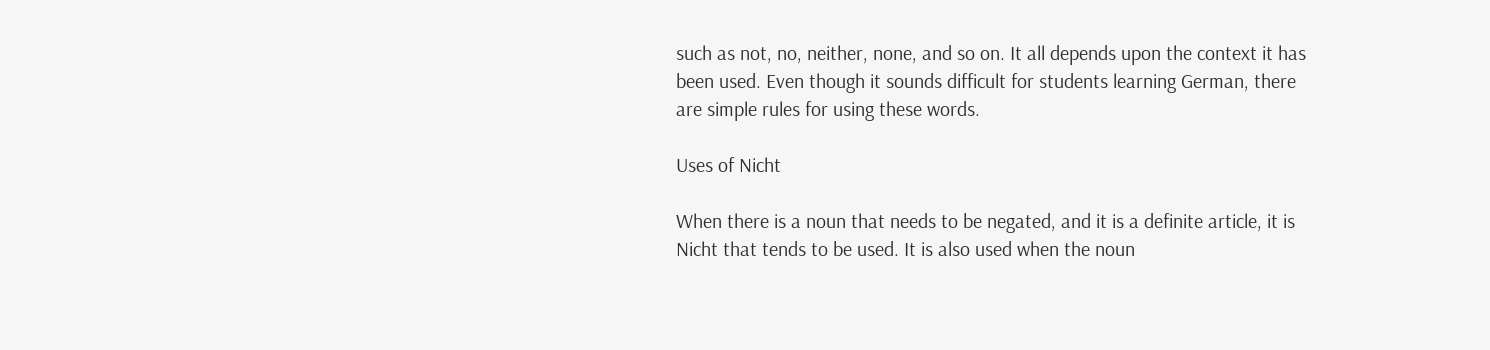such as not, no, neither, none, and so on. It all depends upon the context it has been used. Even though it sounds difficult for students learning German, there are simple rules for using these words.

Uses of Nicht

When there is a noun that needs to be negated, and it is a definite article, it is Nicht that tends to be used. It is also used when the noun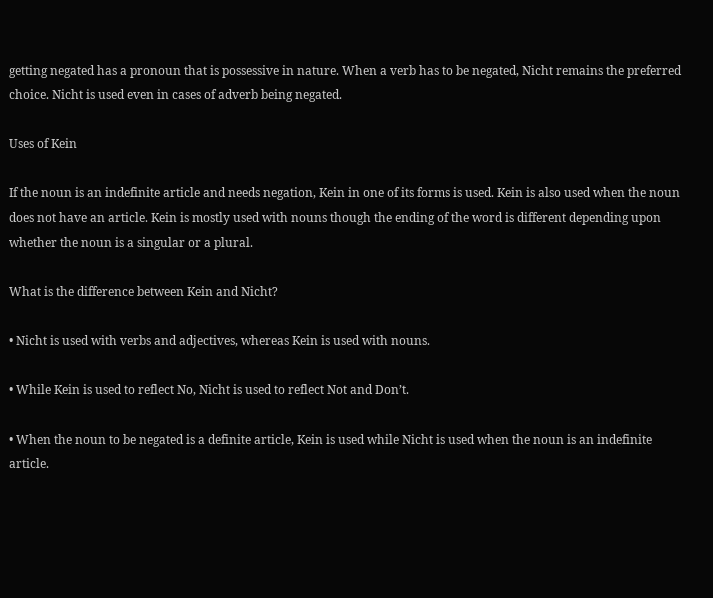getting negated has a pronoun that is possessive in nature. When a verb has to be negated, Nicht remains the preferred choice. Nicht is used even in cases of adverb being negated.

Uses of Kein

If the noun is an indefinite article and needs negation, Kein in one of its forms is used. Kein is also used when the noun does not have an article. Kein is mostly used with nouns though the ending of the word is different depending upon whether the noun is a singular or a plural.

What is the difference between Kein and Nicht?

• Nicht is used with verbs and adjectives, whereas Kein is used with nouns.

• While Kein is used to reflect No, Nicht is used to reflect Not and Don’t.

• When the noun to be negated is a definite article, Kein is used while Nicht is used when the noun is an indefinite article.